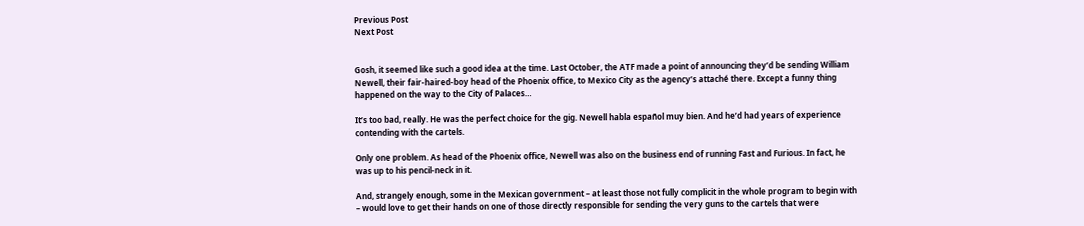Previous Post
Next Post


Gosh, it seemed like such a good idea at the time. Last October, the ATF made a point of announcing they’d be sending William Newell, their fair-haired-boy head of the Phoenix office, to Mexico City as the agency’s attaché there. Except a funny thing happened on the way to the City of Palaces…

It’s too bad, really. He was the perfect choice for the gig. Newell habla español muy bien. And he’d had years of experience contending with the cartels.

Only one problem. As head of the Phoenix office, Newell was also on the business end of running Fast and Furious. In fact, he was up to his pencil-neck in it.

And, strangely enough, some in the Mexican government – at least those not fully complicit in the whole program to begin with – would love to get their hands on one of those directly responsible for sending the very guns to the cartels that were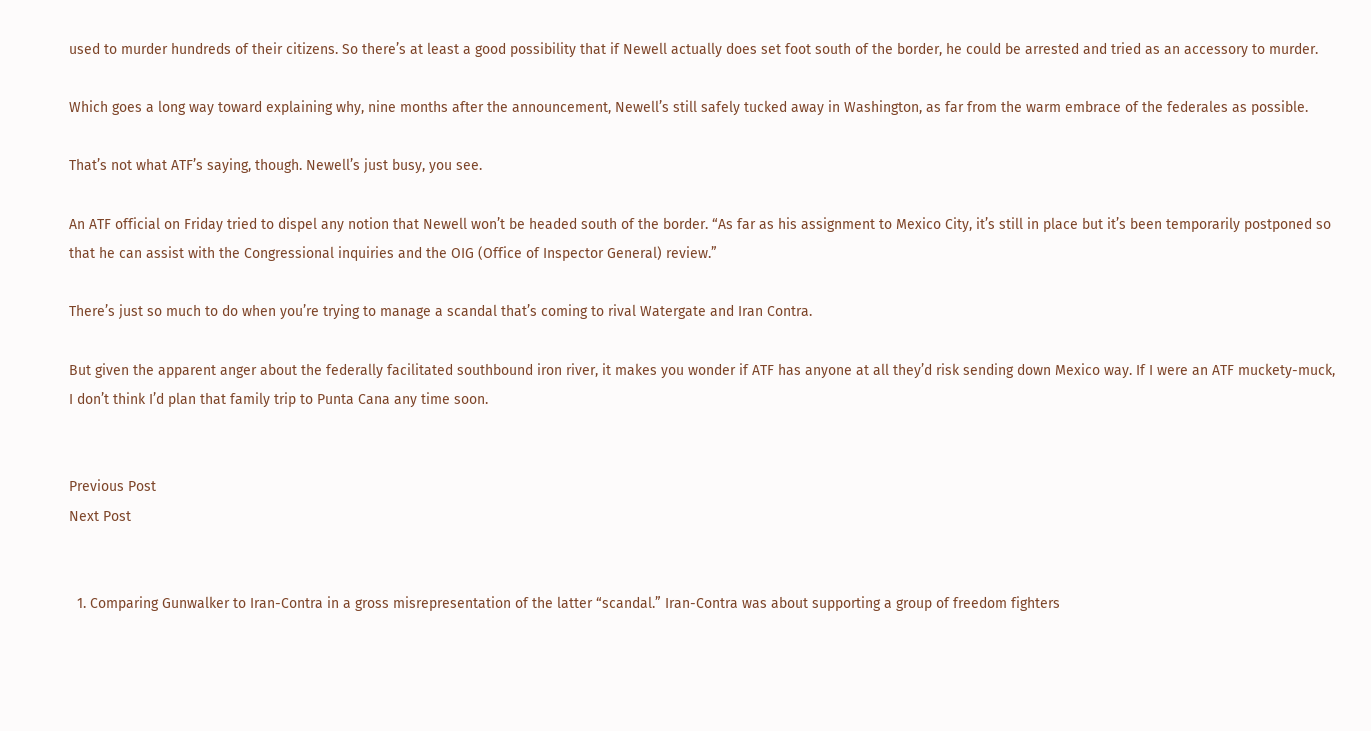used to murder hundreds of their citizens. So there’s at least a good possibility that if Newell actually does set foot south of the border, he could be arrested and tried as an accessory to murder.

Which goes a long way toward explaining why, nine months after the announcement, Newell’s still safely tucked away in Washington, as far from the warm embrace of the federales as possible.

That’s not what ATF’s saying, though. Newell’s just busy, you see.

An ATF official on Friday tried to dispel any notion that Newell won’t be headed south of the border. “As far as his assignment to Mexico City, it’s still in place but it’s been temporarily postponed so that he can assist with the Congressional inquiries and the OIG (Office of Inspector General) review.”

There’s just so much to do when you’re trying to manage a scandal that’s coming to rival Watergate and Iran Contra.

But given the apparent anger about the federally facilitated southbound iron river, it makes you wonder if ATF has anyone at all they’d risk sending down Mexico way. If I were an ATF muckety-muck, I don’t think I’d plan that family trip to Punta Cana any time soon.


Previous Post
Next Post


  1. Comparing Gunwalker to Iran-Contra in a gross misrepresentation of the latter “scandal.” Iran-Contra was about supporting a group of freedom fighters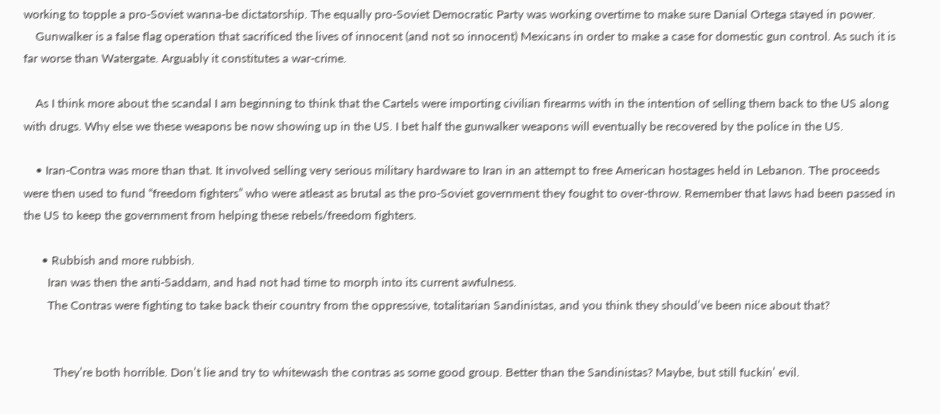working to topple a pro-Soviet wanna-be dictatorship. The equally pro-Soviet Democratic Party was working overtime to make sure Danial Ortega stayed in power.
    Gunwalker is a false flag operation that sacrificed the lives of innocent (and not so innocent) Mexicans in order to make a case for domestic gun control. As such it is far worse than Watergate. Arguably it constitutes a war-crime.

    As I think more about the scandal I am beginning to think that the Cartels were importing civilian firearms with in the intention of selling them back to the US along with drugs. Why else we these weapons be now showing up in the US. I bet half the gunwalker weapons will eventually be recovered by the police in the US.

    • Iran-Contra was more than that. It involved selling very serious military hardware to Iran in an attempt to free American hostages held in Lebanon. The proceeds were then used to fund “freedom fighters” who were atleast as brutal as the pro-Soviet government they fought to over-throw. Remember that laws had been passed in the US to keep the government from helping these rebels/freedom fighters.

      • Rubbish and more rubbish.
        Iran was then the anti-Saddam, and had not had time to morph into its current awfulness.
        The Contras were fighting to take back their country from the oppressive, totalitarian Sandinistas, and you think they should’ve been nice about that?


          They’re both horrible. Don’t lie and try to whitewash the contras as some good group. Better than the Sandinistas? Maybe, but still fuckin’ evil.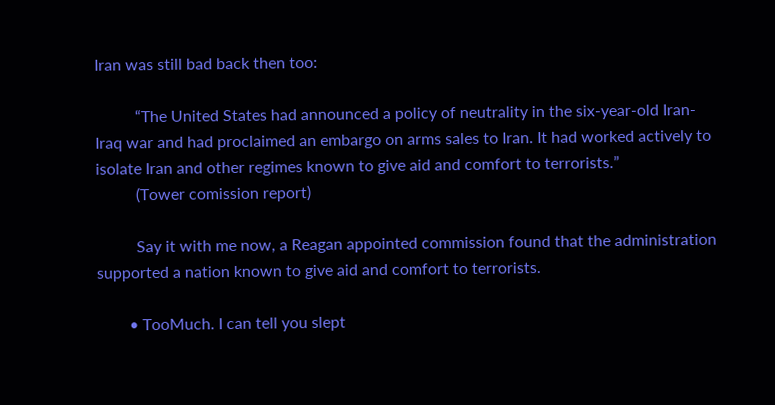Iran was still bad back then too:

          “The United States had announced a policy of neutrality in the six-year-old Iran-Iraq war and had proclaimed an embargo on arms sales to Iran. It had worked actively to isolate Iran and other regimes known to give aid and comfort to terrorists.”
          (Tower comission report)

          Say it with me now, a Reagan appointed commission found that the administration supported a nation known to give aid and comfort to terrorists.

        • TooMuch. I can tell you slept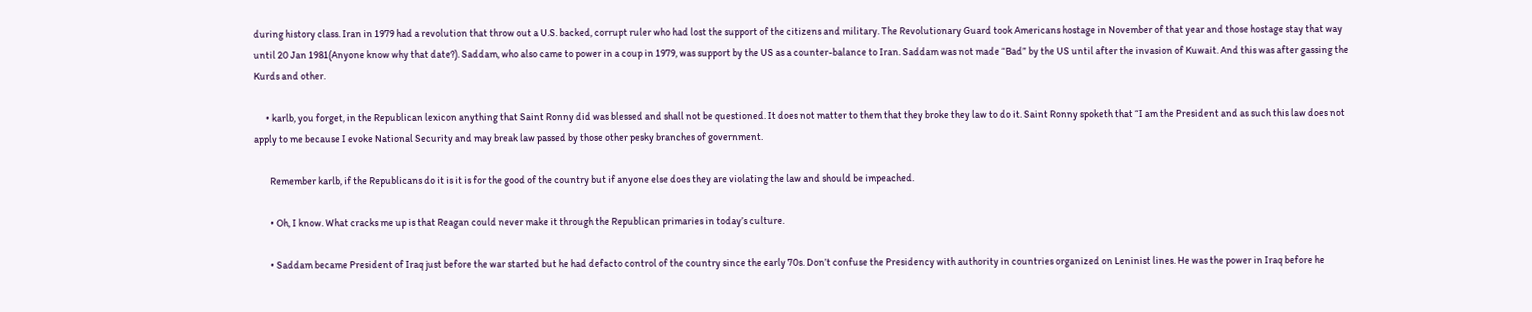during history class. Iran in 1979 had a revolution that throw out a U.S. backed, corrupt ruler who had lost the support of the citizens and military. The Revolutionary Guard took Americans hostage in November of that year and those hostage stay that way until 20 Jan 1981(Anyone know why that date?). Saddam, who also came to power in a coup in 1979, was support by the US as a counter-balance to Iran. Saddam was not made “Bad” by the US until after the invasion of Kuwait. And this was after gassing the Kurds and other.

      • karlb, you forget, in the Republican lexicon anything that Saint Ronny did was blessed and shall not be questioned. It does not matter to them that they broke they law to do it. Saint Ronny spoketh that “I am the President and as such this law does not apply to me because I evoke National Security and may break law passed by those other pesky branches of government.

        Remember karlb, if the Republicans do it is it is for the good of the country but if anyone else does they are violating the law and should be impeached.

        • Oh, I know. What cracks me up is that Reagan could never make it through the Republican primaries in today’s culture.

        • Saddam became President of Iraq just before the war started but he had defacto control of the country since the early 70s. Don’t confuse the Presidency with authority in countries organized on Leninist lines. He was the power in Iraq before he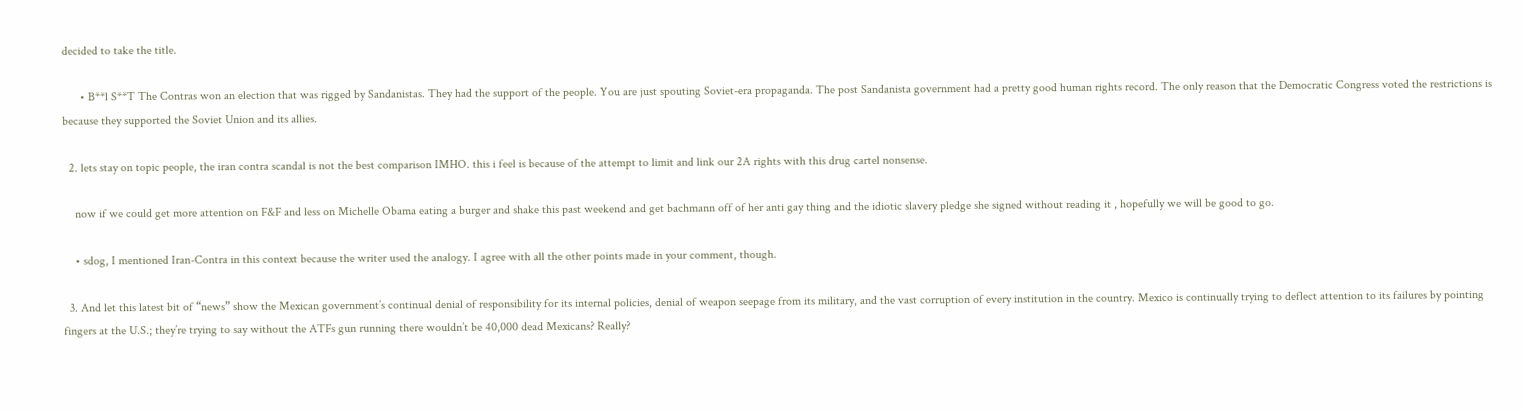decided to take the title.

      • B**l S**T The Contras won an election that was rigged by Sandanistas. They had the support of the people. You are just spouting Soviet-era propaganda. The post Sandanista government had a pretty good human rights record. The only reason that the Democratic Congress voted the restrictions is because they supported the Soviet Union and its allies.

  2. lets stay on topic people, the iran contra scandal is not the best comparison IMHO. this i feel is because of the attempt to limit and link our 2A rights with this drug cartel nonsense.

    now if we could get more attention on F&F and less on Michelle Obama eating a burger and shake this past weekend and get bachmann off of her anti gay thing and the idiotic slavery pledge she signed without reading it , hopefully we will be good to go.

    • sdog, I mentioned Iran-Contra in this context because the writer used the analogy. I agree with all the other points made in your comment, though.

  3. And let this latest bit of “news” show the Mexican government’s continual denial of responsibility for its internal policies, denial of weapon seepage from its military, and the vast corruption of every institution in the country. Mexico is continually trying to deflect attention to its failures by pointing fingers at the U.S.; they’re trying to say without the ATFs gun running there wouldn’t be 40,000 dead Mexicans? Really?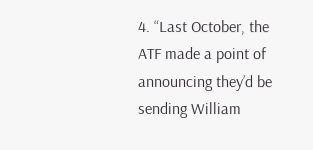4. “Last October, the ATF made a point of announcing they’d be sending William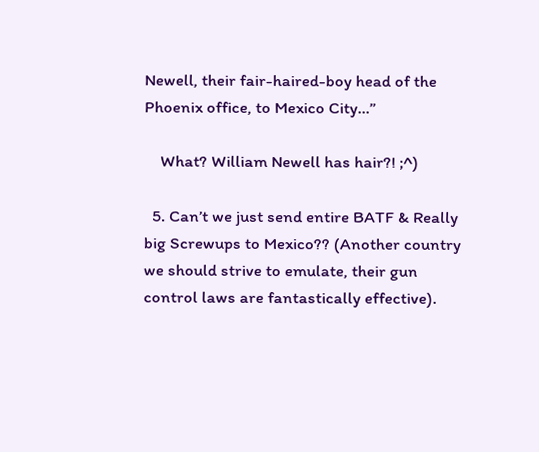Newell, their fair-haired-boy head of the Phoenix office, to Mexico City…”

    What? William Newell has hair?! ;^)

  5. Can’t we just send entire BATF & Really big Screwups to Mexico?? (Another country we should strive to emulate, their gun control laws are fantastically effective).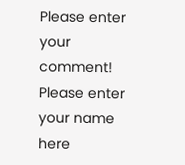Please enter your comment!
Please enter your name here